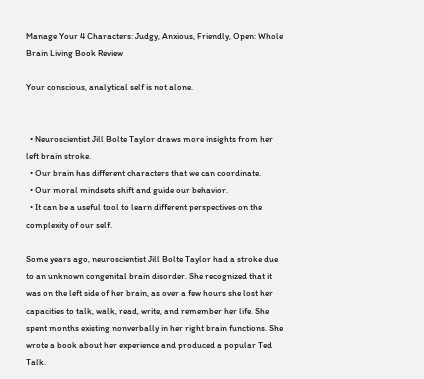Manage Your 4 Characters: Judgy, Anxious, Friendly, Open: Whole Brain Living Book Review

Your conscious, analytical self is not alone.


  • Neuroscientist Jill Bolte Taylor draws more insights from her left brain stroke.
  • Our brain has different characters that we can coordinate.
  • Our moral mindsets shift and guide our behavior.
  • It can be a useful tool to learn different perspectives on the complexity of our self.

Some years ago, neuroscientist Jill Bolte Taylor had a stroke due to an unknown congenital brain disorder. She recognized that it was on the left side of her brain, as over a few hours she lost her capacities to talk, walk, read, write, and remember her life. She spent months existing nonverbally in her right brain functions. She wrote a book about her experience and produced a popular Ted Talk.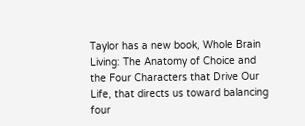Taylor has a new book, Whole Brain Living: The Anatomy of Choice and the Four Characters that Drive Our Life, that directs us toward balancing four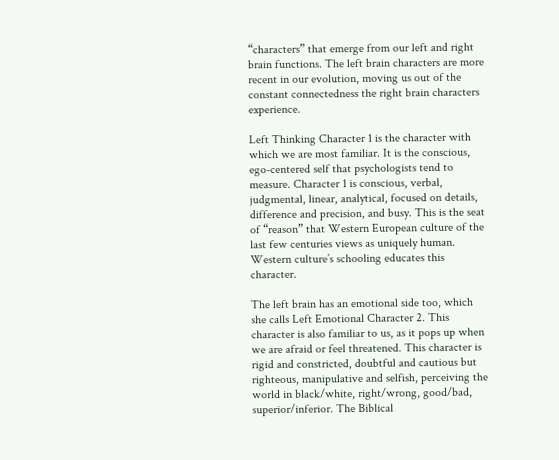“characters” that emerge from our left and right brain functions. The left brain characters are more recent in our evolution, moving us out of the constant connectedness the right brain characters experience.

Left Thinking Character 1 is the character with which we are most familiar. It is the conscious, ego-centered self that psychologists tend to measure. Character 1 is conscious, verbal, judgmental, linear, analytical, focused on details, difference and precision, and busy. This is the seat of “reason” that Western European culture of the last few centuries views as uniquely human. Western culture’s schooling educates this character.

The left brain has an emotional side too, which she calls Left Emotional Character 2. This character is also familiar to us, as it pops up when we are afraid or feel threatened. This character is rigid and constricted, doubtful and cautious but righteous, manipulative and selfish, perceiving the world in black/white, right/wrong, good/bad, superior/inferior. The Biblical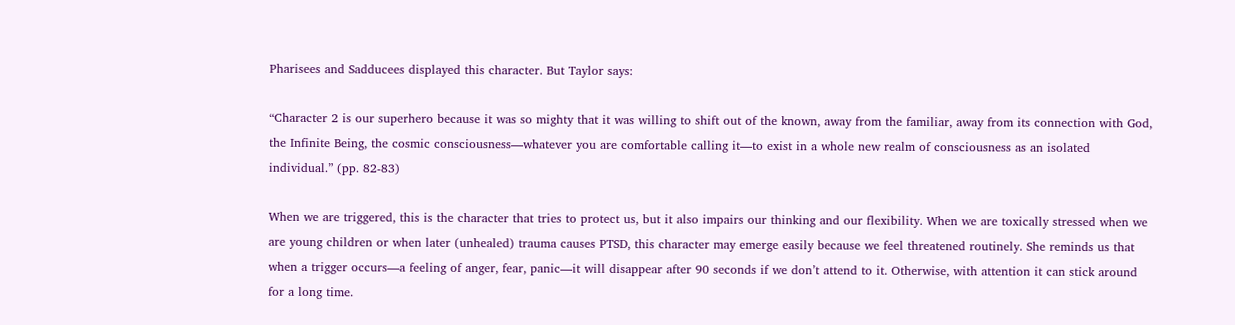Pharisees and Sadducees displayed this character. But Taylor says:

“Character 2 is our superhero because it was so mighty that it was willing to shift out of the known, away from the familiar, away from its connection with God, the Infinite Being, the cosmic consciousness—whatever you are comfortable calling it—to exist in a whole new realm of consciousness as an isolated individual.” (pp. 82-83)

When we are triggered, this is the character that tries to protect us, but it also impairs our thinking and our flexibility. When we are toxically stressed when we are young children or when later (unhealed) trauma causes PTSD, this character may emerge easily because we feel threatened routinely. She reminds us that when a trigger occurs—a feeling of anger, fear, panic—it will disappear after 90 seconds if we don’t attend to it. Otherwise, with attention it can stick around for a long time.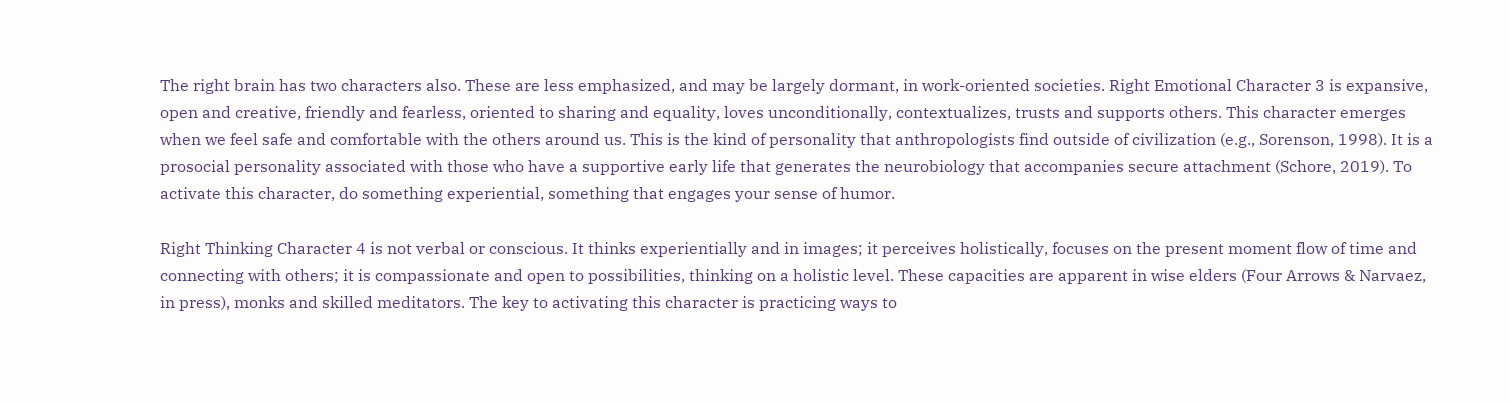The right brain has two characters also. These are less emphasized, and may be largely dormant, in work-oriented societies. Right Emotional Character 3 is expansive, open and creative, friendly and fearless, oriented to sharing and equality, loves unconditionally, contextualizes, trusts and supports others. This character emerges when we feel safe and comfortable with the others around us. This is the kind of personality that anthropologists find outside of civilization (e.g., Sorenson, 1998). It is a prosocial personality associated with those who have a supportive early life that generates the neurobiology that accompanies secure attachment (Schore, 2019). To activate this character, do something experiential, something that engages your sense of humor.

Right Thinking Character 4 is not verbal or conscious. It thinks experientially and in images; it perceives holistically, focuses on the present moment flow of time and connecting with others; it is compassionate and open to possibilities, thinking on a holistic level. These capacities are apparent in wise elders (Four Arrows & Narvaez, in press), monks and skilled meditators. The key to activating this character is practicing ways to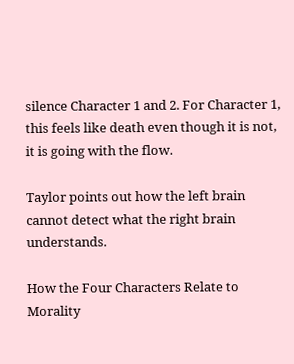silence Character 1 and 2. For Character 1, this feels like death even though it is not, it is going with the flow.

Taylor points out how the left brain cannot detect what the right brain understands.

How the Four Characters Relate to Morality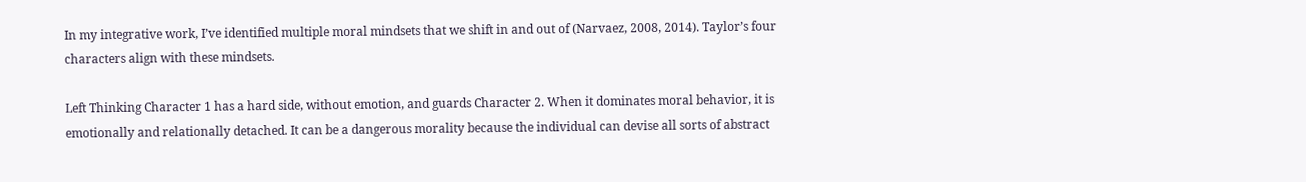In my integrative work, I’ve identified multiple moral mindsets that we shift in and out of (Narvaez, 2008, 2014). Taylor’s four characters align with these mindsets.

Left Thinking Character 1 has a hard side, without emotion, and guards Character 2. When it dominates moral behavior, it is emotionally and relationally detached. It can be a dangerous morality because the individual can devise all sorts of abstract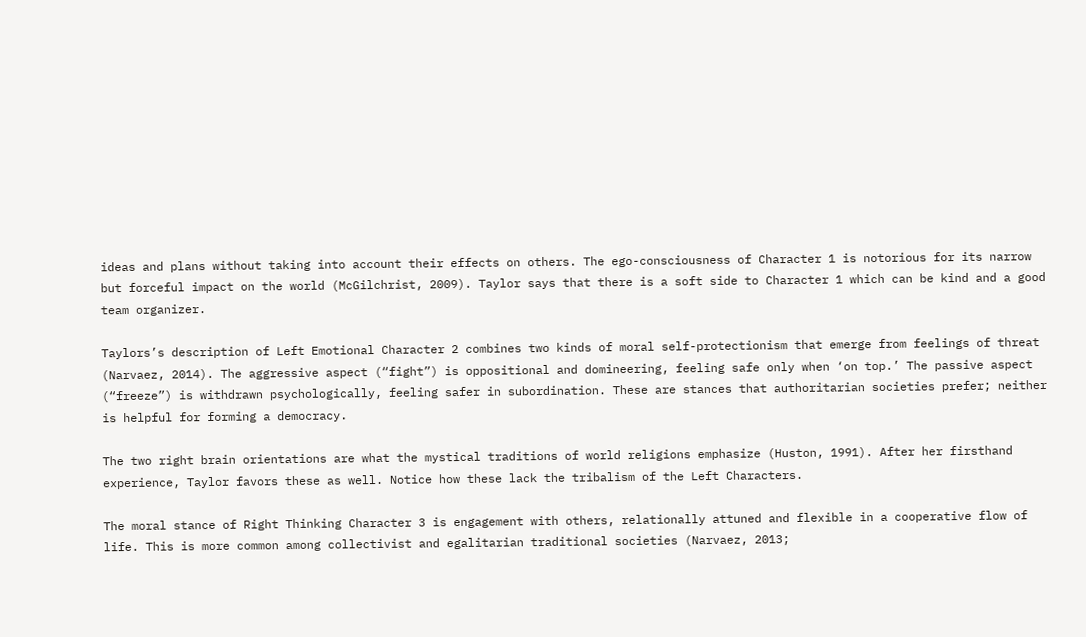ideas and plans without taking into account their effects on others. The ego-consciousness of Character 1 is notorious for its narrow but forceful impact on the world (McGilchrist, 2009). Taylor says that there is a soft side to Character 1 which can be kind and a good team organizer.

Taylors’s description of Left Emotional Character 2 combines two kinds of moral self-protectionism that emerge from feelings of threat (Narvaez, 2014). The aggressive aspect (“fight”) is oppositional and domineering, feeling safe only when ‘on top.’ The passive aspect (“freeze”) is withdrawn psychologically, feeling safer in subordination. These are stances that authoritarian societies prefer; neither is helpful for forming a democracy.

The two right brain orientations are what the mystical traditions of world religions emphasize (Huston, 1991). After her firsthand experience, Taylor favors these as well. Notice how these lack the tribalism of the Left Characters.

The moral stance of Right Thinking Character 3 is engagement with others, relationally attuned and flexible in a cooperative flow of life. This is more common among collectivist and egalitarian traditional societies (Narvaez, 2013;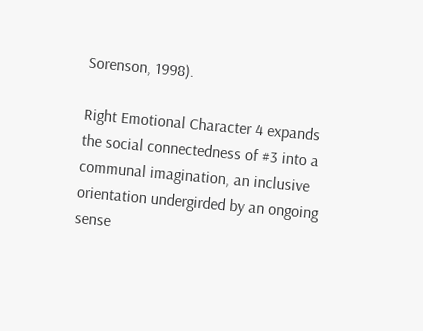Sorenson, 1998).

Right Emotional Character 4 expands the social connectedness of #3 into a communal imagination, an inclusive orientation undergirded by an ongoing sense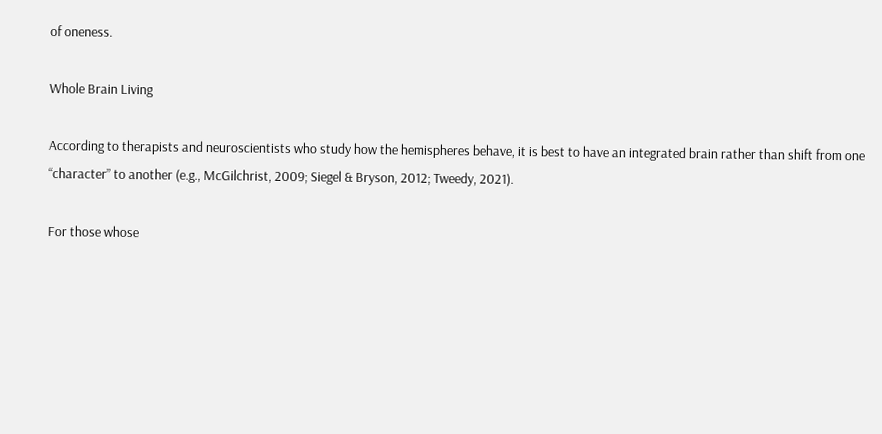of oneness.

Whole Brain Living

According to therapists and neuroscientists who study how the hemispheres behave, it is best to have an integrated brain rather than shift from one “character” to another (e.g., McGilchrist, 2009; Siegel & Bryson, 2012; Tweedy, 2021).

For those whose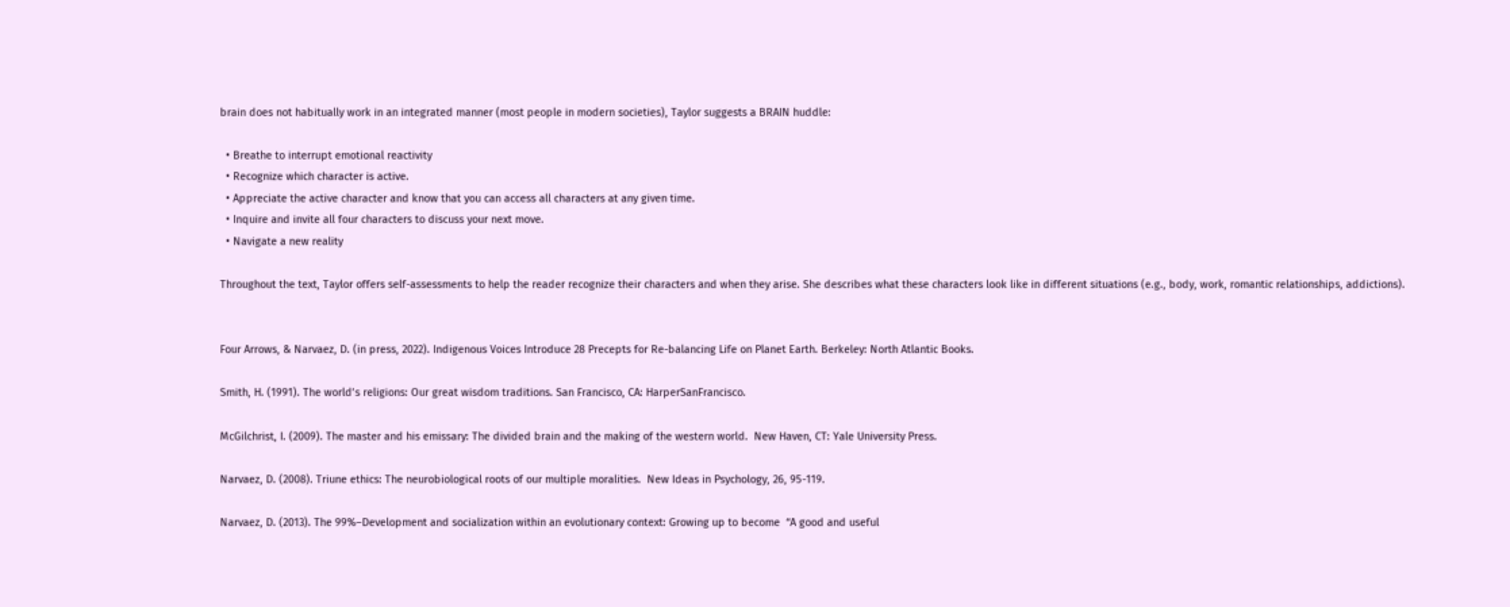brain does not habitually work in an integrated manner (most people in modern societies), Taylor suggests a BRAIN huddle:

  • Breathe to interrupt emotional reactivity
  • Recognize which character is active.
  • Appreciate the active character and know that you can access all characters at any given time.
  • Inquire and invite all four characters to discuss your next move.
  • Navigate a new reality

Throughout the text, Taylor offers self-assessments to help the reader recognize their characters and when they arise. She describes what these characters look like in different situations (e.g., body, work, romantic relationships, addictions).


Four Arrows, & Narvaez, D. (in press, 2022). Indigenous Voices Introduce 28 Precepts for Re-balancing Life on Planet Earth. Berkeley: North Atlantic Books.

Smith, H. (1991). The world’s religions: Our great wisdom traditions. San Francisco, CA: HarperSanFrancisco.

McGilchrist, I. (2009). The master and his emissary: The divided brain and the making of the western world.  New Haven, CT: Yale University Press.

Narvaez, D. (2008). Triune ethics: The neurobiological roots of our multiple moralities.  New Ideas in Psychology, 26, 95-119.

Narvaez, D. (2013). The 99%–Development and socialization within an evolutionary context: Growing up to become  “A good and useful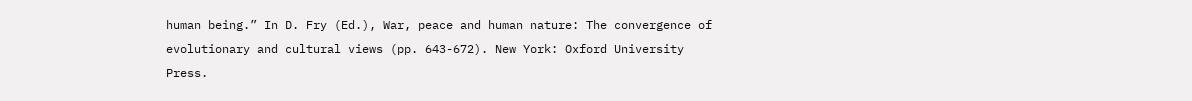human being.” In D. Fry (Ed.), War, peace and human nature: The convergence of evolutionary and cultural views (pp. 643-672). New York: Oxford University Press.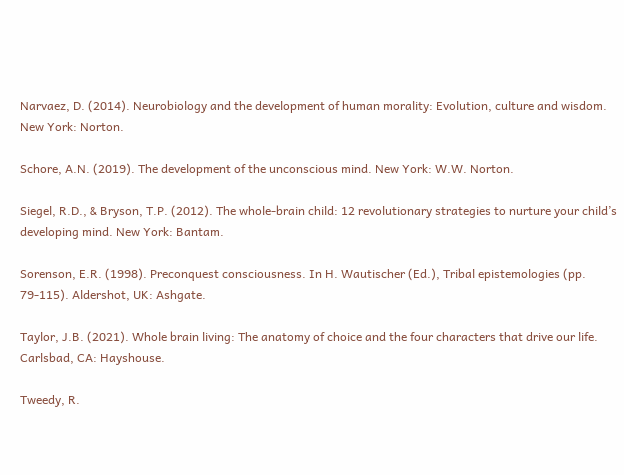Narvaez, D. (2014). Neurobiology and the development of human morality: Evolution, culture and wisdom. New York: Norton.

Schore, A.N. (2019). The development of the unconscious mind. New York: W.W. Norton.

Siegel, R.D., & Bryson, T.P. (2012). The whole-brain child: 12 revolutionary strategies to nurture your child’s developing mind. New York: Bantam.

Sorenson, E.R. (1998). Preconquest consciousness. In H. Wautischer (Ed.), Tribal epistemologies (pp. 79-115). Aldershot, UK: Ashgate.

Taylor, J.B. (2021). Whole brain living: The anatomy of choice and the four characters that drive our life. Carlsbad, CA: Hayshouse.

Tweedy, R.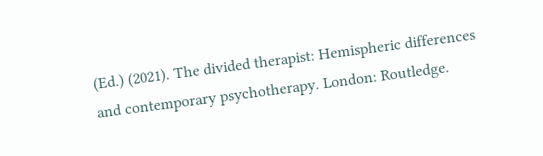(Ed.) (2021). The divided therapist: Hemispheric differences and contemporary psychotherapy. London: Routledge.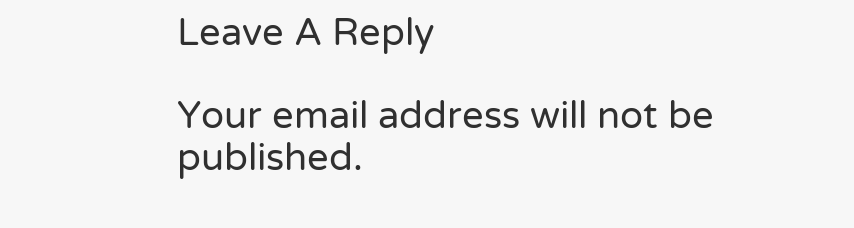Leave A Reply

Your email address will not be published.